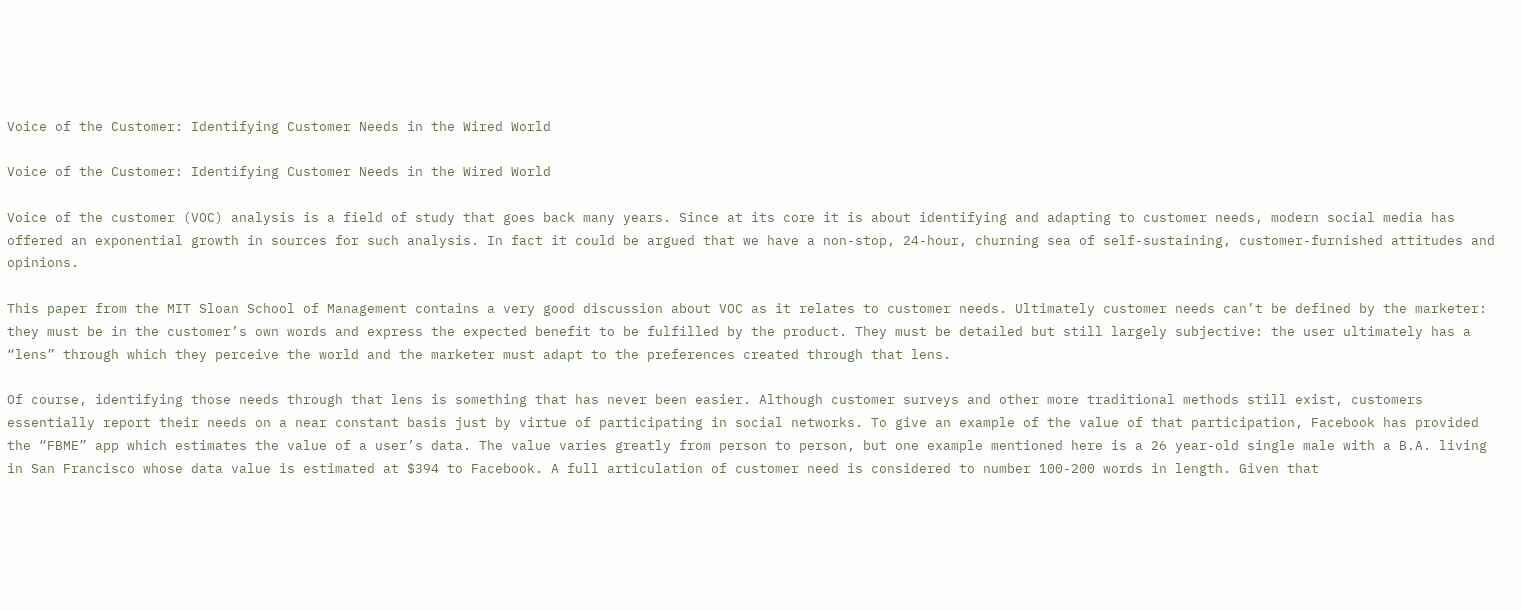Voice of the Customer: Identifying Customer Needs in the Wired World

Voice of the Customer: Identifying Customer Needs in the Wired World

Voice of the customer (VOC) analysis is a field of study that goes back many years. Since at its core it is about identifying and adapting to customer needs, modern social media has offered an exponential growth in sources for such analysis. In fact it could be argued that we have a non-stop, 24-hour, churning sea of self-sustaining, customer-furnished attitudes and opinions.

This paper from the MIT Sloan School of Management contains a very good discussion about VOC as it relates to customer needs. Ultimately customer needs can’t be defined by the marketer: they must be in the customer’s own words and express the expected benefit to be fulfilled by the product. They must be detailed but still largely subjective: the user ultimately has a “lens” through which they perceive the world and the marketer must adapt to the preferences created through that lens.

Of course, identifying those needs through that lens is something that has never been easier. Although customer surveys and other more traditional methods still exist, customers essentially report their needs on a near constant basis just by virtue of participating in social networks. To give an example of the value of that participation, Facebook has provided the “FBME” app which estimates the value of a user’s data. The value varies greatly from person to person, but one example mentioned here is a 26 year-old single male with a B.A. living in San Francisco whose data value is estimated at $394 to Facebook. A full articulation of customer need is considered to number 100-200 words in length. Given that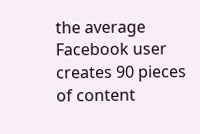the average Facebook user creates 90 pieces of content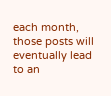each month, those posts will eventually lead to an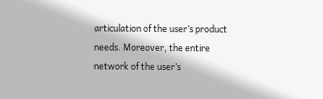articulation of the user’s product needs. Moreover, the entire network of the user’s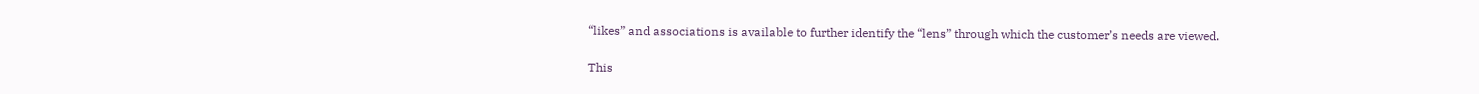“likes” and associations is available to further identify the “lens” through which the customer’s needs are viewed.

This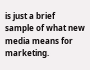is just a brief sample of what new media means for marketing.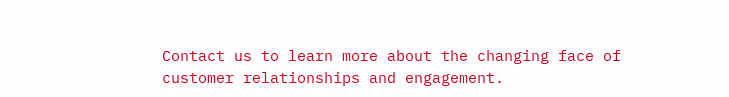Contact us to learn more about the changing face of customer relationships and engagement.